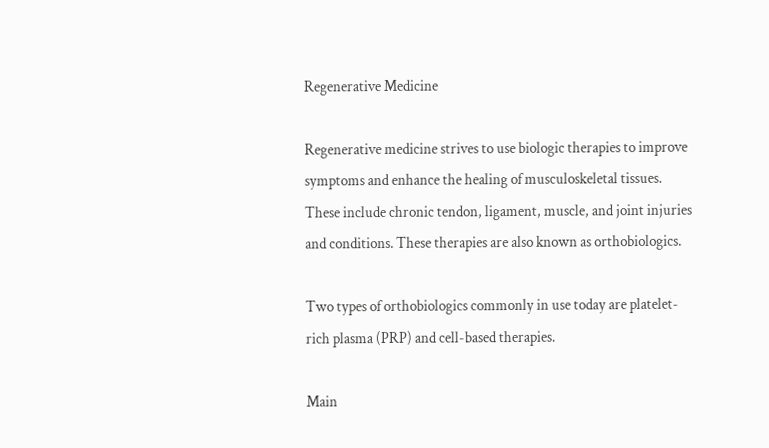Regenerative Medicine

Regenerative medicine strives to use biologic therapies to improve symptoms and enhance the healing of musculoskeletal tissues. These include chronic tendon, ligament, muscle, and joint injuries and conditions. These therapies are also known as orthobiologics.

Two types of orthobiologics commonly in use today are platelet-rich plasma (PRP) and cell-based therapies.

Main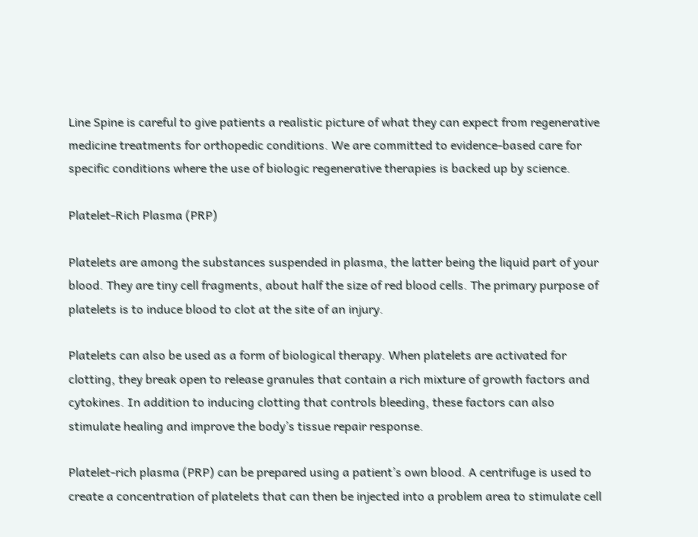Line Spine is careful to give patients a realistic picture of what they can expect from regenerative medicine treatments for orthopedic conditions. We are committed to evidence-based care for specific conditions where the use of biologic regenerative therapies is backed up by science.

Platelet-Rich Plasma (PRP)

Platelets are among the substances suspended in plasma, the latter being the liquid part of your blood. They are tiny cell fragments, about half the size of red blood cells. The primary purpose of platelets is to induce blood to clot at the site of an injury.

Platelets can also be used as a form of biological therapy. When platelets are activated for clotting, they break open to release granules that contain a rich mixture of growth factors and cytokines. In addition to inducing clotting that controls bleeding, these factors can also stimulate healing and improve the body’s tissue repair response.

Platelet-rich plasma (PRP) can be prepared using a patient’s own blood. A centrifuge is used to create a concentration of platelets that can then be injected into a problem area to stimulate cell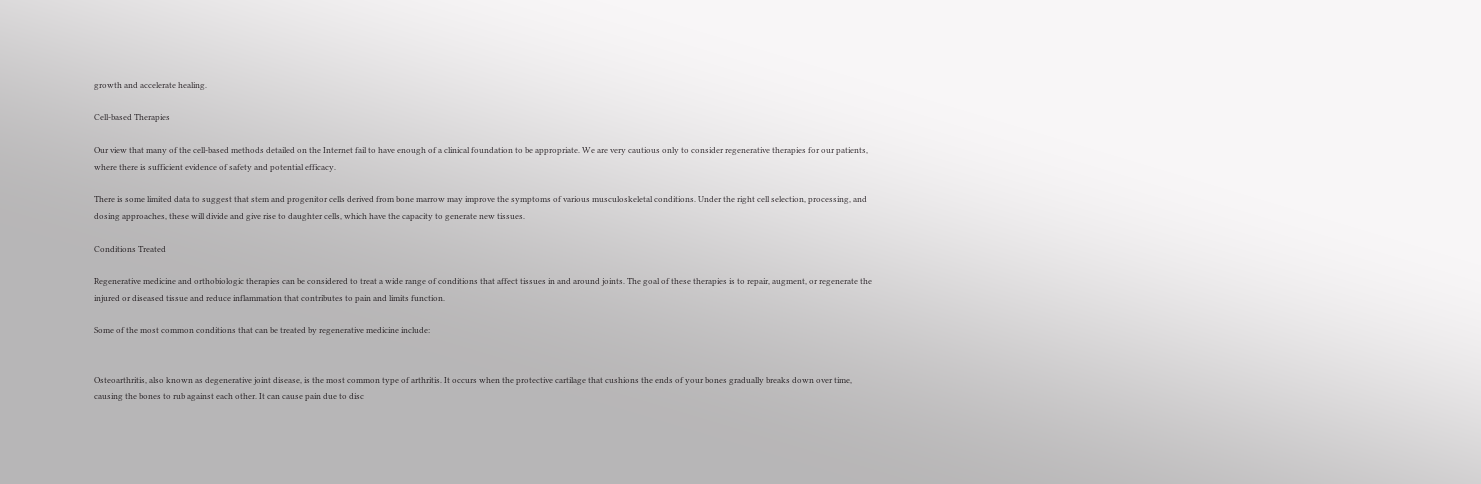growth and accelerate healing.

Cell-based Therapies

Our view that many of the cell-based methods detailed on the Internet fail to have enough of a clinical foundation to be appropriate. We are very cautious only to consider regenerative therapies for our patients, where there is sufficient evidence of safety and potential efficacy.

There is some limited data to suggest that stem and progenitor cells derived from bone marrow may improve the symptoms of various musculoskeletal conditions. Under the right cell selection, processing, and dosing approaches, these will divide and give rise to daughter cells, which have the capacity to generate new tissues.

Conditions Treated

Regenerative medicine and orthobiologic therapies can be considered to treat a wide range of conditions that affect tissues in and around joints. The goal of these therapies is to repair, augment, or regenerate the injured or diseased tissue and reduce inflammation that contributes to pain and limits function.

Some of the most common conditions that can be treated by regenerative medicine include:


Osteoarthritis, also known as degenerative joint disease, is the most common type of arthritis. It occurs when the protective cartilage that cushions the ends of your bones gradually breaks down over time, causing the bones to rub against each other. It can cause pain due to disc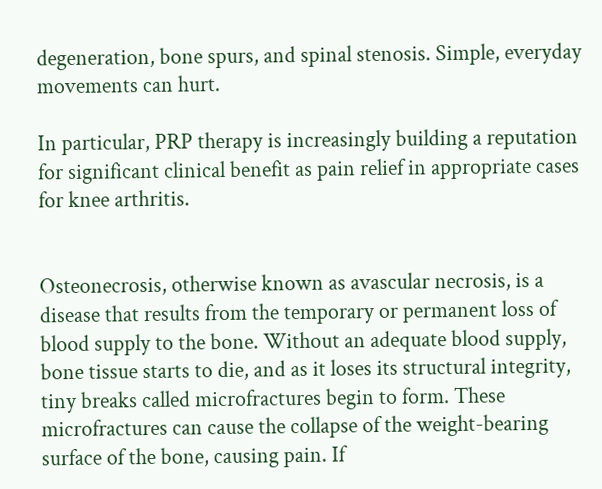degeneration, bone spurs, and spinal stenosis. Simple, everyday movements can hurt.

In particular, PRP therapy is increasingly building a reputation for significant clinical benefit as pain relief in appropriate cases for knee arthritis.


Osteonecrosis, otherwise known as avascular necrosis, is a disease that results from the temporary or permanent loss of blood supply to the bone. Without an adequate blood supply, bone tissue starts to die, and as it loses its structural integrity, tiny breaks called microfractures begin to form. These microfractures can cause the collapse of the weight-bearing surface of the bone, causing pain. If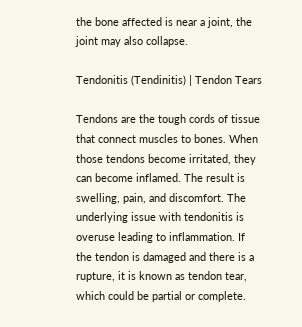the bone affected is near a joint, the joint may also collapse.

Tendonitis (Tendinitis) | Tendon Tears

Tendons are the tough cords of tissue that connect muscles to bones. When those tendons become irritated, they can become inflamed. The result is swelling, pain, and discomfort. The underlying issue with tendonitis is overuse leading to inflammation. If the tendon is damaged and there is a rupture, it is known as tendon tear, which could be partial or complete.